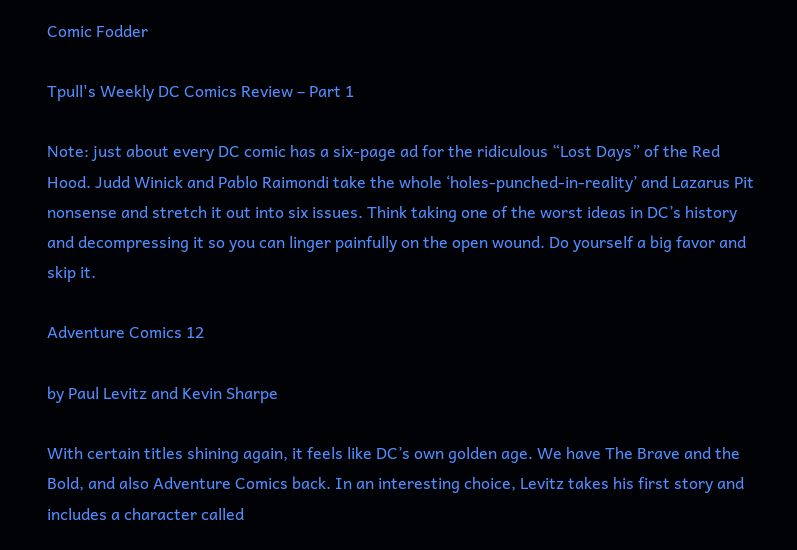Comic Fodder

Tpull's Weekly DC Comics Review – Part 1

Note: just about every DC comic has a six-page ad for the ridiculous “Lost Days” of the Red Hood. Judd Winick and Pablo Raimondi take the whole ‘holes-punched-in-reality’ and Lazarus Pit nonsense and stretch it out into six issues. Think taking one of the worst ideas in DC’s history and decompressing it so you can linger painfully on the open wound. Do yourself a big favor and skip it.

Adventure Comics 12

by Paul Levitz and Kevin Sharpe

With certain titles shining again, it feels like DC’s own golden age. We have The Brave and the Bold, and also Adventure Comics back. In an interesting choice, Levitz takes his first story and includes a character called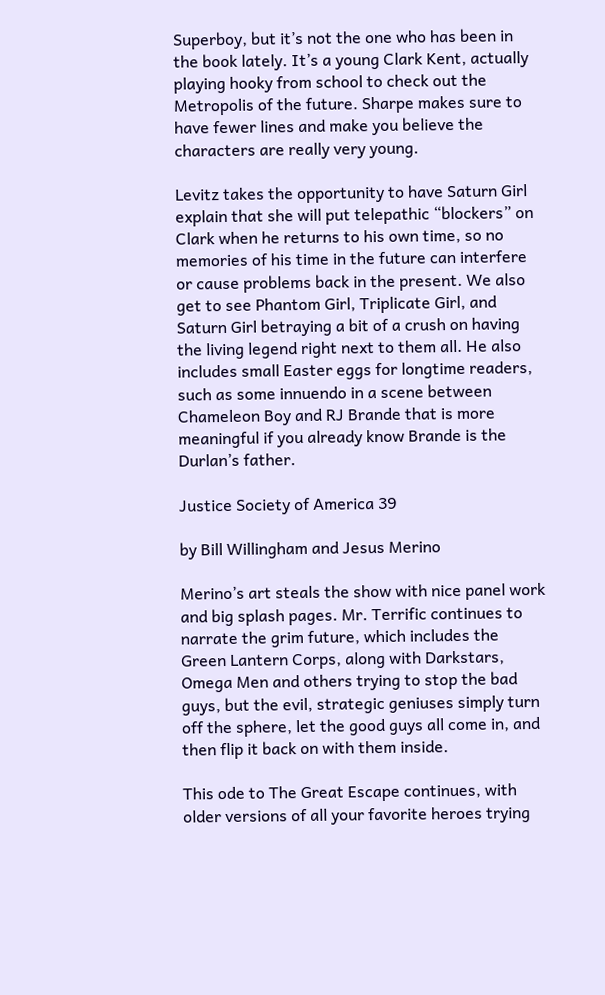Superboy, but it’s not the one who has been in the book lately. It’s a young Clark Kent, actually playing hooky from school to check out the Metropolis of the future. Sharpe makes sure to have fewer lines and make you believe the characters are really very young.

Levitz takes the opportunity to have Saturn Girl explain that she will put telepathic “blockers” on Clark when he returns to his own time, so no memories of his time in the future can interfere or cause problems back in the present. We also get to see Phantom Girl, Triplicate Girl, and Saturn Girl betraying a bit of a crush on having the living legend right next to them all. He also includes small Easter eggs for longtime readers, such as some innuendo in a scene between Chameleon Boy and RJ Brande that is more meaningful if you already know Brande is the Durlan’s father.

Justice Society of America 39

by Bill Willingham and Jesus Merino

Merino’s art steals the show with nice panel work and big splash pages. Mr. Terrific continues to narrate the grim future, which includes the Green Lantern Corps, along with Darkstars, Omega Men and others trying to stop the bad guys, but the evil, strategic geniuses simply turn off the sphere, let the good guys all come in, and then flip it back on with them inside.

This ode to The Great Escape continues, with older versions of all your favorite heroes trying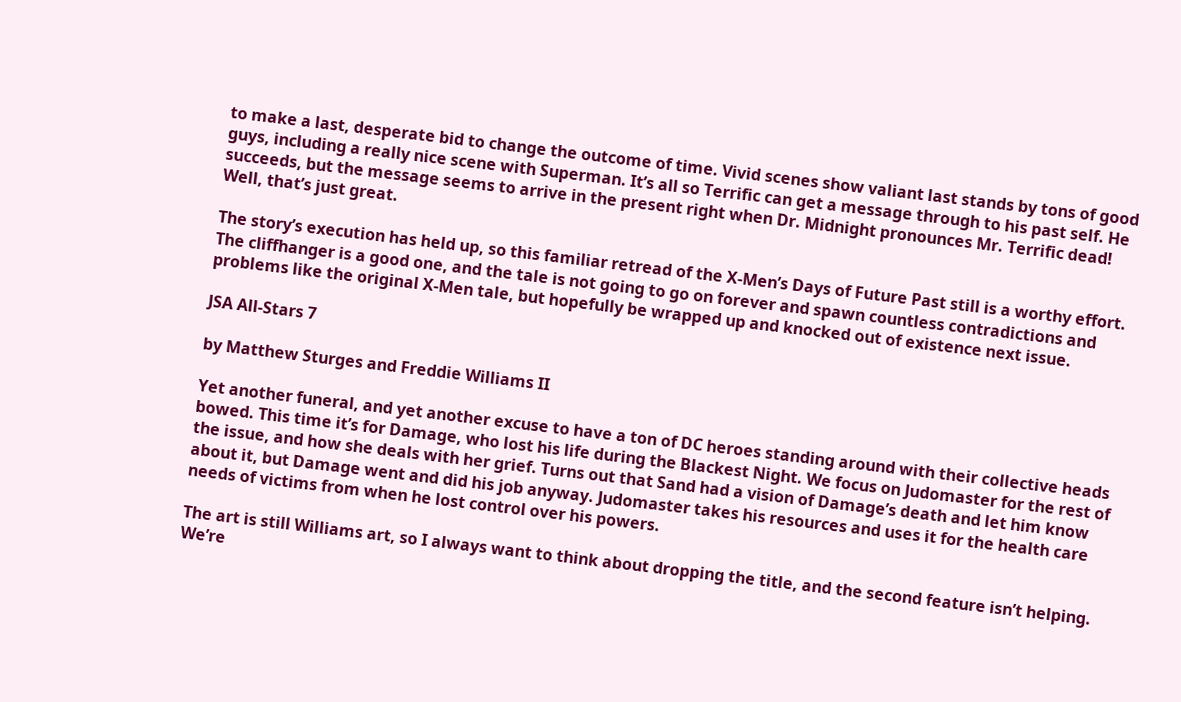to make a last, desperate bid to change the outcome of time. Vivid scenes show valiant last stands by tons of good guys, including a really nice scene with Superman. It’s all so Terrific can get a message through to his past self. He succeeds, but the message seems to arrive in the present right when Dr. Midnight pronounces Mr. Terrific dead! Well, that’s just great.

The story’s execution has held up, so this familiar retread of the X-Men’s Days of Future Past still is a worthy effort. The cliffhanger is a good one, and the tale is not going to go on forever and spawn countless contradictions and problems like the original X-Men tale, but hopefully be wrapped up and knocked out of existence next issue.

JSA All-Stars 7

by Matthew Sturges and Freddie Williams II

Yet another funeral, and yet another excuse to have a ton of DC heroes standing around with their collective heads bowed. This time it’s for Damage, who lost his life during the Blackest Night. We focus on Judomaster for the rest of the issue, and how she deals with her grief. Turns out that Sand had a vision of Damage’s death and let him know about it, but Damage went and did his job anyway. Judomaster takes his resources and uses it for the health care needs of victims from when he lost control over his powers.

The art is still Williams art, so I always want to think about dropping the title, and the second feature isn’t helping. We’re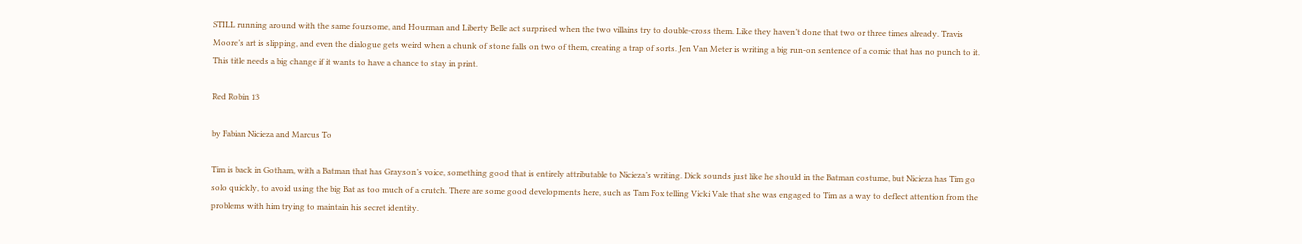STILL running around with the same foursome, and Hourman and Liberty Belle act surprised when the two villains try to double-cross them. Like they haven’t done that two or three times already. Travis Moore’s art is slipping, and even the dialogue gets weird when a chunk of stone falls on two of them, creating a trap of sorts. Jen Van Meter is writing a big run-on sentence of a comic that has no punch to it. This title needs a big change if it wants to have a chance to stay in print.

Red Robin 13

by Fabian Nicieza and Marcus To

Tim is back in Gotham, with a Batman that has Grayson’s voice, something good that is entirely attributable to Nicieza’s writing. Dick sounds just like he should in the Batman costume, but Nicieza has Tim go solo quickly, to avoid using the big Bat as too much of a crutch. There are some good developments here, such as Tam Fox telling Vicki Vale that she was engaged to Tim as a way to deflect attention from the problems with him trying to maintain his secret identity.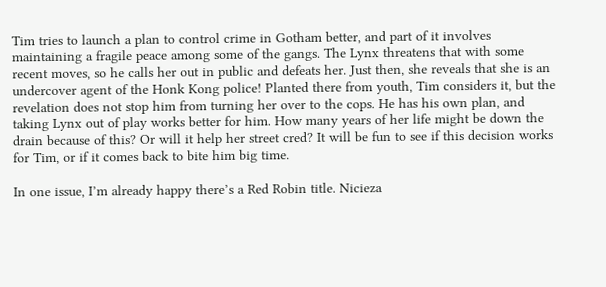Tim tries to launch a plan to control crime in Gotham better, and part of it involves maintaining a fragile peace among some of the gangs. The Lynx threatens that with some recent moves, so he calls her out in public and defeats her. Just then, she reveals that she is an undercover agent of the Honk Kong police! Planted there from youth, Tim considers it, but the revelation does not stop him from turning her over to the cops. He has his own plan, and taking Lynx out of play works better for him. How many years of her life might be down the drain because of this? Or will it help her street cred? It will be fun to see if this decision works for Tim, or if it comes back to bite him big time.

In one issue, I’m already happy there’s a Red Robin title. Nicieza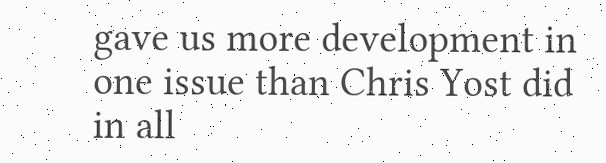gave us more development in one issue than Chris Yost did in all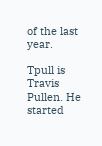of the last year.

Tpull is Travis Pullen. He started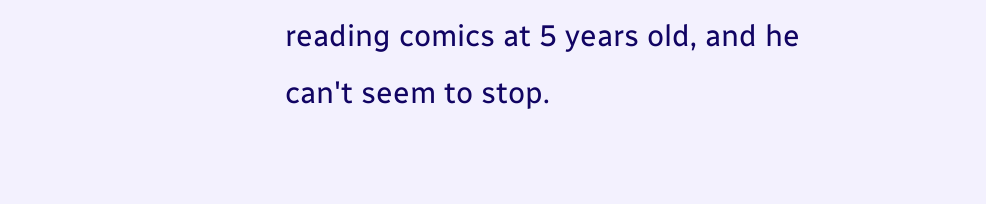reading comics at 5 years old, and he can't seem to stop.